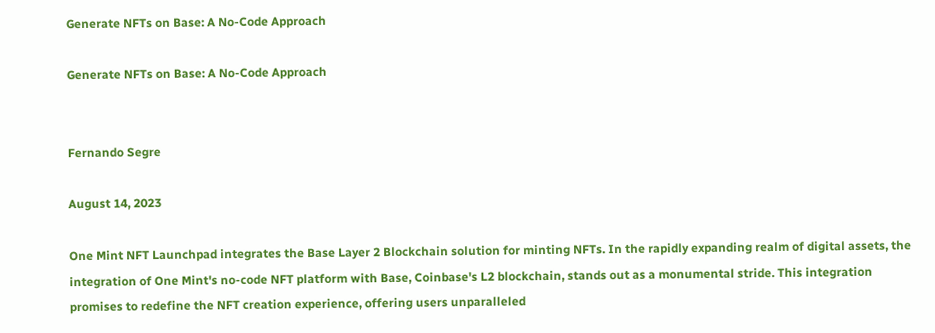Generate NFTs on Base: A No-Code Approach

Generate NFTs on Base: A No-Code Approach


Fernando Segre

August 14, 2023

One Mint NFT Launchpad integrates the Base Layer 2 Blockchain solution for minting NFTs. In the rapidly expanding realm of digital assets, the integration of One Mint's no-code NFT platform with Base, Coinbase's L2 blockchain, stands out as a monumental stride. This integration promises to redefine the NFT creation experience, offering users unparalleled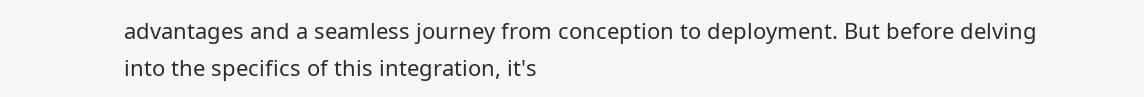advantages and a seamless journey from conception to deployment. But before delving into the specifics of this integration, it's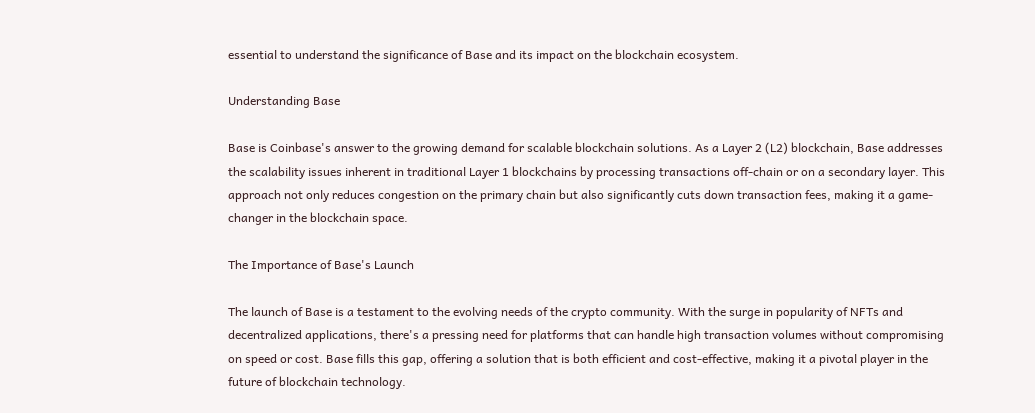essential to understand the significance of Base and its impact on the blockchain ecosystem.

Understanding Base

Base is Coinbase's answer to the growing demand for scalable blockchain solutions. As a Layer 2 (L2) blockchain, Base addresses the scalability issues inherent in traditional Layer 1 blockchains by processing transactions off-chain or on a secondary layer. This approach not only reduces congestion on the primary chain but also significantly cuts down transaction fees, making it a game-changer in the blockchain space.

The Importance of Base's Launch

The launch of Base is a testament to the evolving needs of the crypto community. With the surge in popularity of NFTs and decentralized applications, there's a pressing need for platforms that can handle high transaction volumes without compromising on speed or cost. Base fills this gap, offering a solution that is both efficient and cost-effective, making it a pivotal player in the future of blockchain technology.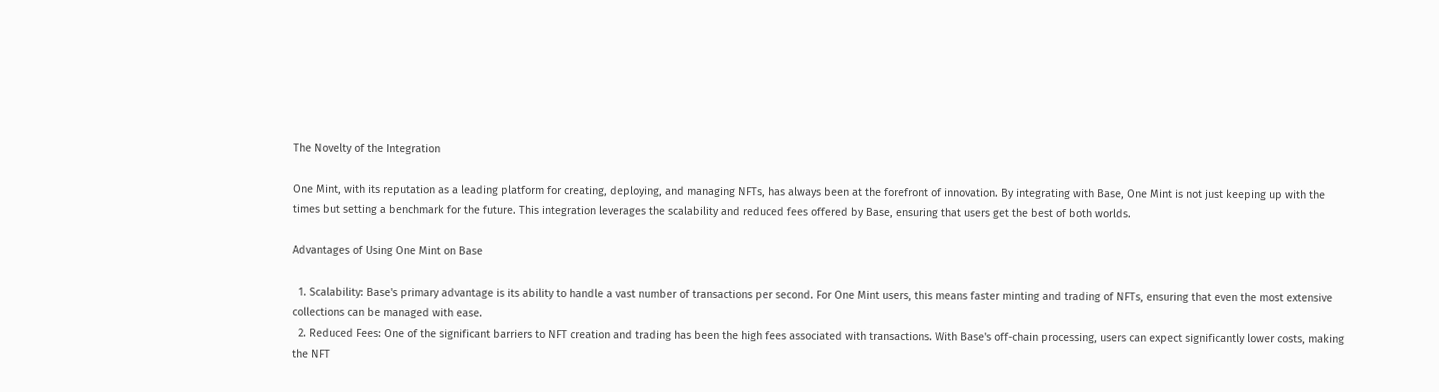The Novelty of the Integration

One Mint, with its reputation as a leading platform for creating, deploying, and managing NFTs, has always been at the forefront of innovation. By integrating with Base, One Mint is not just keeping up with the times but setting a benchmark for the future. This integration leverages the scalability and reduced fees offered by Base, ensuring that users get the best of both worlds.

Advantages of Using One Mint on Base

  1. Scalability: Base's primary advantage is its ability to handle a vast number of transactions per second. For One Mint users, this means faster minting and trading of NFTs, ensuring that even the most extensive collections can be managed with ease.
  2. Reduced Fees: One of the significant barriers to NFT creation and trading has been the high fees associated with transactions. With Base's off-chain processing, users can expect significantly lower costs, making the NFT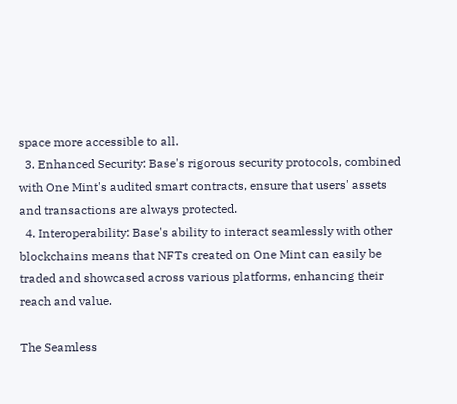space more accessible to all.
  3. Enhanced Security: Base's rigorous security protocols, combined with One Mint's audited smart contracts, ensure that users' assets and transactions are always protected.
  4. Interoperability: Base's ability to interact seamlessly with other blockchains means that NFTs created on One Mint can easily be traded and showcased across various platforms, enhancing their reach and value.

The Seamless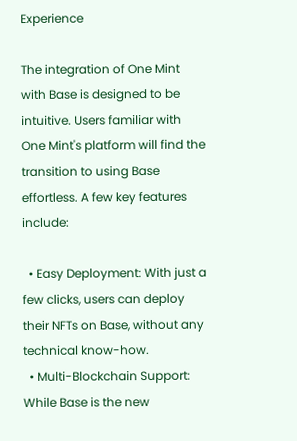Experience

The integration of One Mint with Base is designed to be intuitive. Users familiar with One Mint's platform will find the transition to using Base effortless. A few key features include:

  • Easy Deployment: With just a few clicks, users can deploy their NFTs on Base, without any technical know-how.
  • Multi-Blockchain Support: While Base is the new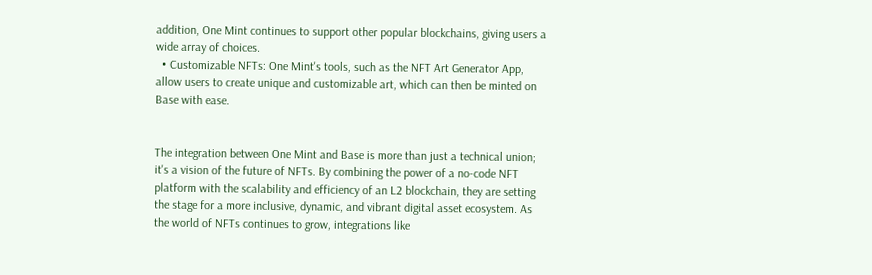addition, One Mint continues to support other popular blockchains, giving users a wide array of choices.
  • Customizable NFTs: One Mint's tools, such as the NFT Art Generator App, allow users to create unique and customizable art, which can then be minted on Base with ease.


The integration between One Mint and Base is more than just a technical union; it's a vision of the future of NFTs. By combining the power of a no-code NFT platform with the scalability and efficiency of an L2 blockchain, they are setting the stage for a more inclusive, dynamic, and vibrant digital asset ecosystem. As the world of NFTs continues to grow, integrations like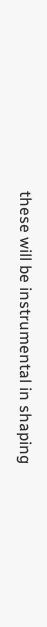these will be instrumental in shaping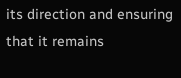its direction and ensuring that it remains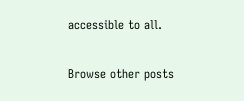accessible to all.

Browse other posts